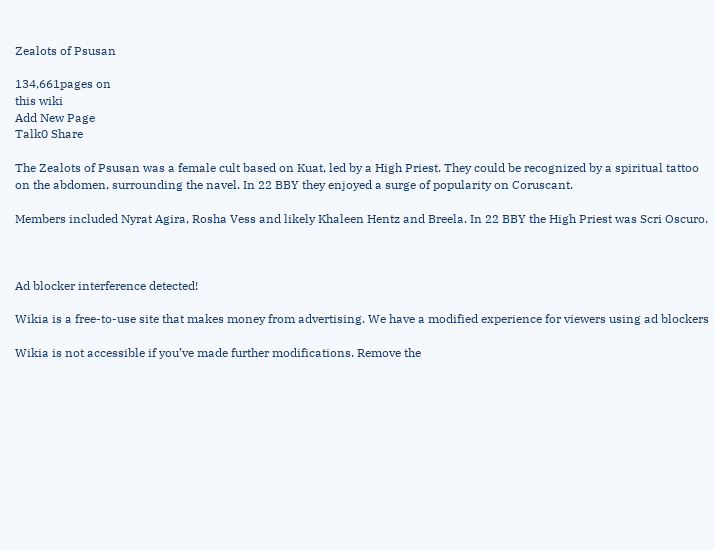Zealots of Psusan

134,661pages on
this wiki
Add New Page
Talk0 Share

The Zealots of Psusan was a female cult based on Kuat, led by a High Priest. They could be recognized by a spiritual tattoo on the abdomen, surrounding the navel. In 22 BBY they enjoyed a surge of popularity on Coruscant.

Members included Nyrat Agira, Rosha Vess and likely Khaleen Hentz and Breela. In 22 BBY the High Priest was Scri Oscuro.



Ad blocker interference detected!

Wikia is a free-to-use site that makes money from advertising. We have a modified experience for viewers using ad blockers

Wikia is not accessible if you’ve made further modifications. Remove the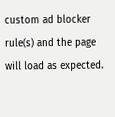custom ad blocker rule(s) and the page will load as expected.